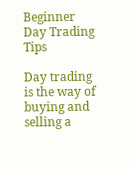Beginner Day Trading Tips

Day trading is the way of buying and selling a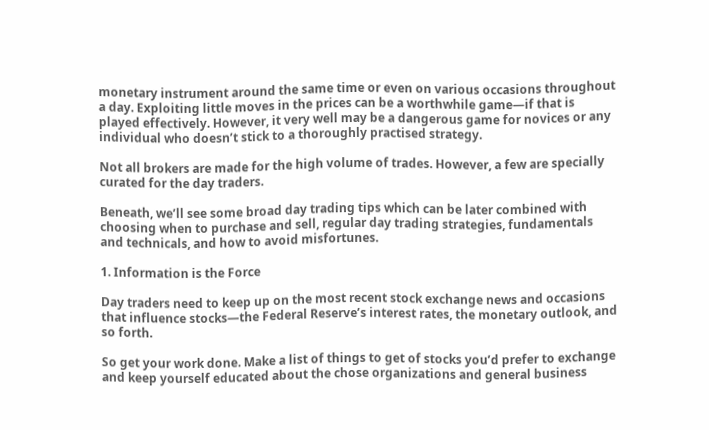monetary instrument around the same time or even on various occasions throughout a day. Exploiting little moves in the prices can be a worthwhile game—if that is played effectively. However, it very well may be a dangerous game for novices or any individual who doesn’t stick to a thoroughly practised strategy.

Not all brokers are made for the high volume of trades. However, a few are specially curated for the day traders.

Beneath, we’ll see some broad day trading tips which can be later combined with choosing when to purchase and sell, regular day trading strategies, fundamentals and technicals, and how to avoid misfortunes.

1. Information is the Force

Day traders need to keep up on the most recent stock exchange news and occasions that influence stocks—the Federal Reserve’s interest rates, the monetary outlook, and so forth.

So get your work done. Make a list of things to get of stocks you’d prefer to exchange and keep yourself educated about the chose organizations and general business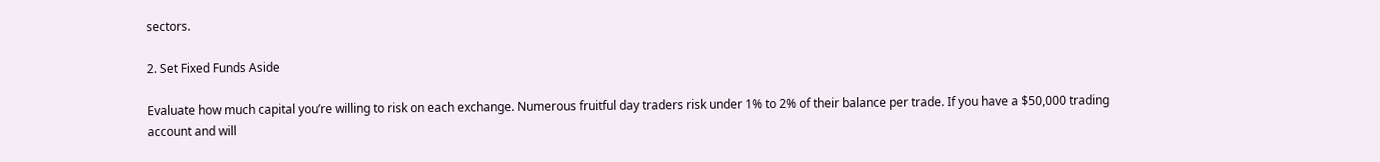sectors.

2. Set Fixed Funds Aside

Evaluate how much capital you’re willing to risk on each exchange. Numerous fruitful day traders risk under 1% to 2% of their balance per trade. If you have a $50,000 trading account and will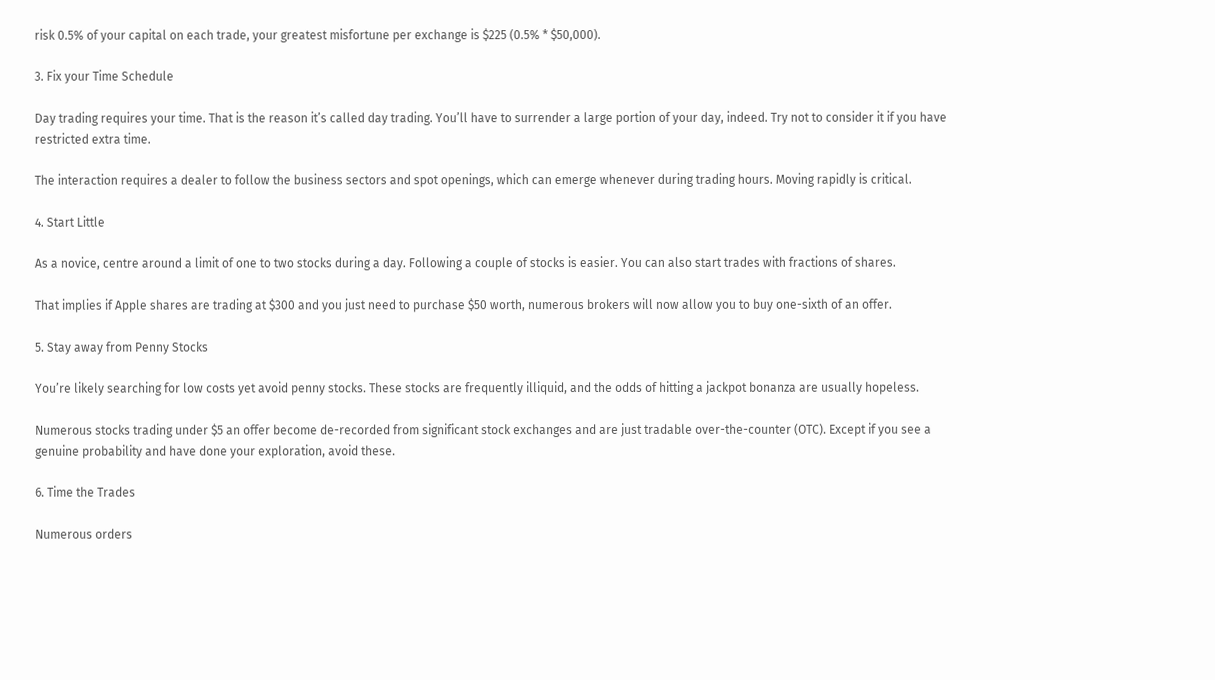risk 0.5% of your capital on each trade, your greatest misfortune per exchange is $225 (0.5% * $50,000).

3. Fix your Time Schedule

Day trading requires your time. That is the reason it’s called day trading. You’ll have to surrender a large portion of your day, indeed. Try not to consider it if you have restricted extra time.

The interaction requires a dealer to follow the business sectors and spot openings, which can emerge whenever during trading hours. Moving rapidly is critical.

4. Start Little

As a novice, centre around a limit of one to two stocks during a day. Following a couple of stocks is easier. You can also start trades with fractions of shares.

That implies if Apple shares are trading at $300 and you just need to purchase $50 worth, numerous brokers will now allow you to buy one-sixth of an offer.

5. Stay away from Penny Stocks

You’re likely searching for low costs yet avoid penny stocks. These stocks are frequently illiquid, and the odds of hitting a jackpot bonanza are usually hopeless.

Numerous stocks trading under $5 an offer become de-recorded from significant stock exchanges and are just tradable over-the-counter (OTC). Except if you see a genuine probability and have done your exploration, avoid these.

6. Time the Trades

Numerous orders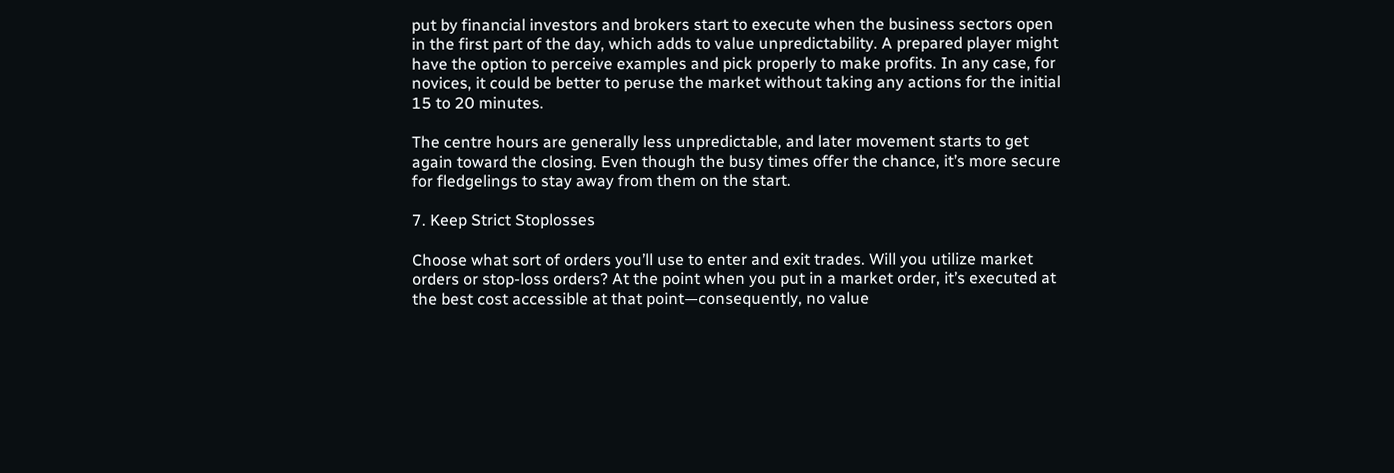put by financial investors and brokers start to execute when the business sectors open in the first part of the day, which adds to value unpredictability. A prepared player might have the option to perceive examples and pick properly to make profits. In any case, for novices, it could be better to peruse the market without taking any actions for the initial 15 to 20 minutes.

The centre hours are generally less unpredictable, and later movement starts to get again toward the closing. Even though the busy times offer the chance, it’s more secure for fledgelings to stay away from them on the start.

7. Keep Strict Stoplosses

Choose what sort of orders you’ll use to enter and exit trades. Will you utilize market orders or stop-loss orders? At the point when you put in a market order, it’s executed at the best cost accessible at that point—consequently, no value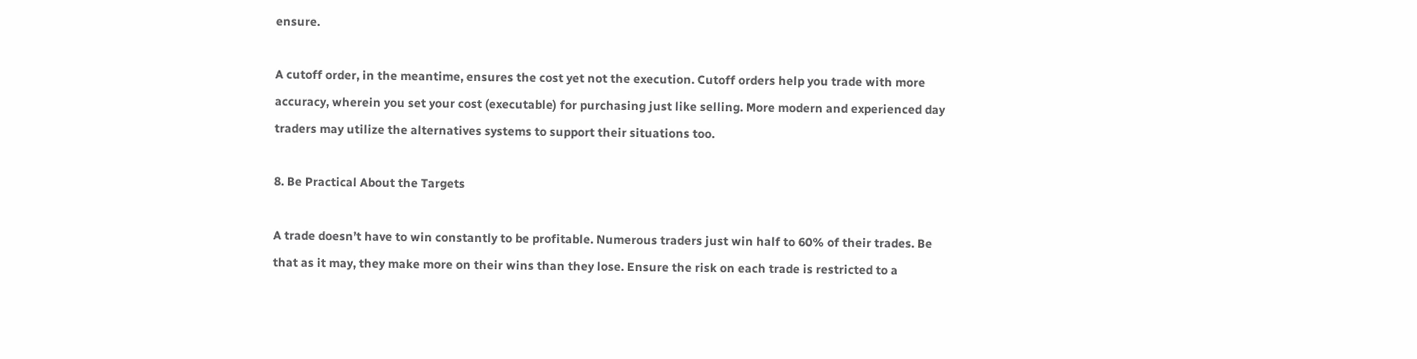ensure.

A cutoff order, in the meantime, ensures the cost yet not the execution. Cutoff orders help you trade with more accuracy, wherein you set your cost (executable) for purchasing just like selling. More modern and experienced day traders may utilize the alternatives systems to support their situations too.

8. Be Practical About the Targets

A trade doesn’t have to win constantly to be profitable. Numerous traders just win half to 60% of their trades. Be that as it may, they make more on their wins than they lose. Ensure the risk on each trade is restricted to a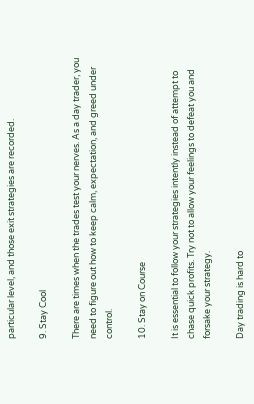particular level, and those exit strategies are recorded.

9. Stay Cool

There are times when the trades test your nerves. As a day trader, you need to figure out how to keep calm, expectation, and greed under control.

10. Stay on Course

It is essential to follow your strategies intently instead of attempt to chase quick profits. Try not to allow your feelings to defeat you and forsake your strategy.

Day trading is hard to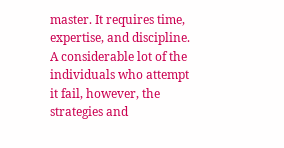master. It requires time, expertise, and discipline. A considerable lot of the individuals who attempt it fail, however, the strategies and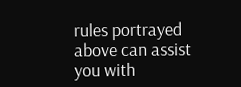rules portrayed above can assist you with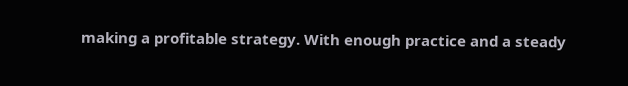making a profitable strategy. With enough practice and a steady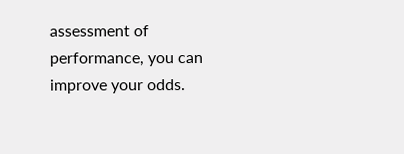assessment of performance, you can improve your odds.